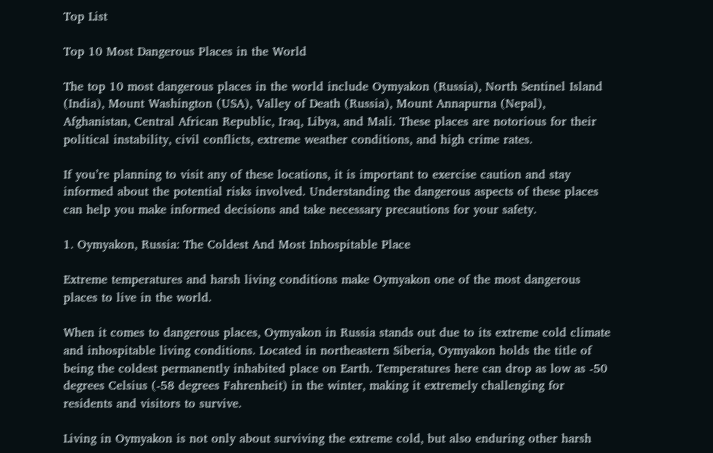Top List

Top 10 Most Dangerous Places in the World

The top 10 most dangerous places in the world include Oymyakon (Russia), North Sentinel Island (India), Mount Washington (USA), Valley of Death (Russia), Mount Annapurna (Nepal), Afghanistan, Central African Republic, Iraq, Libya, and Mali. These places are notorious for their political instability, civil conflicts, extreme weather conditions, and high crime rates.

If you’re planning to visit any of these locations, it is important to exercise caution and stay informed about the potential risks involved. Understanding the dangerous aspects of these places can help you make informed decisions and take necessary precautions for your safety.

1. Oymyakon, Russia: The Coldest And Most Inhospitable Place

Extreme temperatures and harsh living conditions make Oymyakon one of the most dangerous places to live in the world.

When it comes to dangerous places, Oymyakon in Russia stands out due to its extreme cold climate and inhospitable living conditions. Located in northeastern Siberia, Oymyakon holds the title of being the coldest permanently inhabited place on Earth. Temperatures here can drop as low as -50 degrees Celsius (-58 degrees Fahrenheit) in the winter, making it extremely challenging for residents and visitors to survive.

Living in Oymyakon is not only about surviving the extreme cold, but also enduring other harsh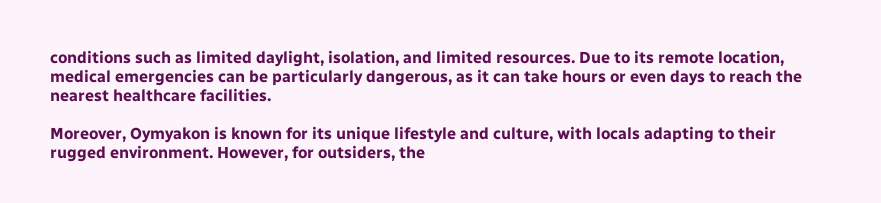conditions such as limited daylight, isolation, and limited resources. Due to its remote location, medical emergencies can be particularly dangerous, as it can take hours or even days to reach the nearest healthcare facilities.

Moreover, Oymyakon is known for its unique lifestyle and culture, with locals adapting to their rugged environment. However, for outsiders, the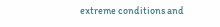extreme conditions and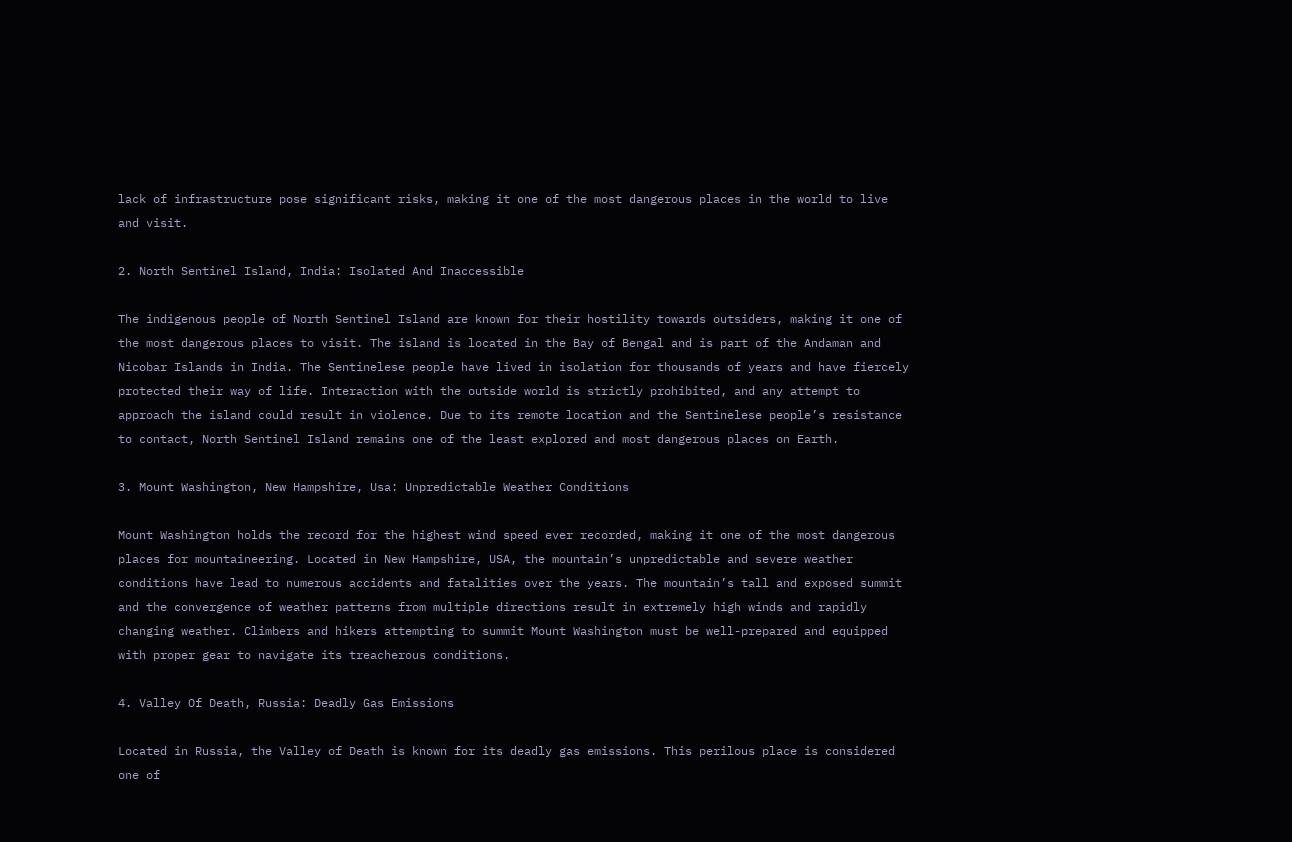lack of infrastructure pose significant risks, making it one of the most dangerous places in the world to live and visit.

2. North Sentinel Island, India: Isolated And Inaccessible

The indigenous people of North Sentinel Island are known for their hostility towards outsiders, making it one of the most dangerous places to visit. The island is located in the Bay of Bengal and is part of the Andaman and Nicobar Islands in India. The Sentinelese people have lived in isolation for thousands of years and have fiercely protected their way of life. Interaction with the outside world is strictly prohibited, and any attempt to approach the island could result in violence. Due to its remote location and the Sentinelese people’s resistance to contact, North Sentinel Island remains one of the least explored and most dangerous places on Earth.

3. Mount Washington, New Hampshire, Usa: Unpredictable Weather Conditions

Mount Washington holds the record for the highest wind speed ever recorded, making it one of the most dangerous places for mountaineering. Located in New Hampshire, USA, the mountain’s unpredictable and severe weather conditions have lead to numerous accidents and fatalities over the years. The mountain’s tall and exposed summit and the convergence of weather patterns from multiple directions result in extremely high winds and rapidly changing weather. Climbers and hikers attempting to summit Mount Washington must be well-prepared and equipped with proper gear to navigate its treacherous conditions.

4. Valley Of Death, Russia: Deadly Gas Emissions

Located in Russia, the Valley of Death is known for its deadly gas emissions. This perilous place is considered one of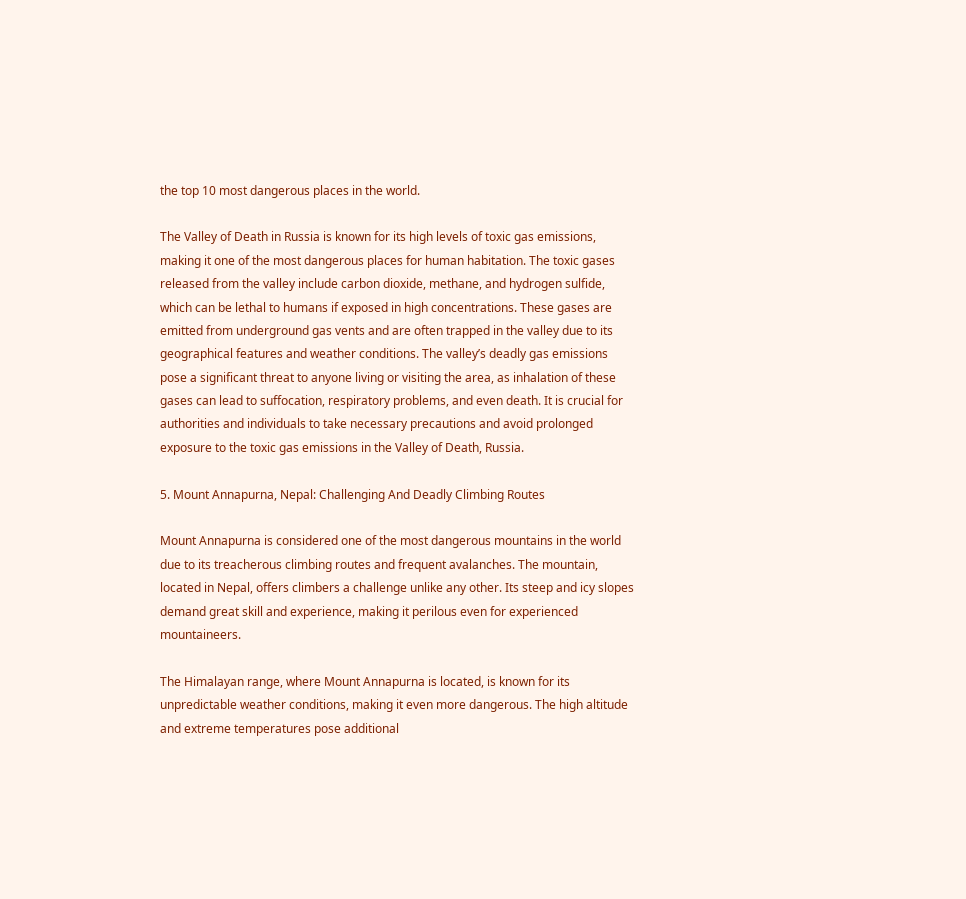the top 10 most dangerous places in the world.

The Valley of Death in Russia is known for its high levels of toxic gas emissions, making it one of the most dangerous places for human habitation. The toxic gases released from the valley include carbon dioxide, methane, and hydrogen sulfide, which can be lethal to humans if exposed in high concentrations. These gases are emitted from underground gas vents and are often trapped in the valley due to its geographical features and weather conditions. The valley’s deadly gas emissions pose a significant threat to anyone living or visiting the area, as inhalation of these gases can lead to suffocation, respiratory problems, and even death. It is crucial for authorities and individuals to take necessary precautions and avoid prolonged exposure to the toxic gas emissions in the Valley of Death, Russia.

5. Mount Annapurna, Nepal: Challenging And Deadly Climbing Routes

Mount Annapurna is considered one of the most dangerous mountains in the world due to its treacherous climbing routes and frequent avalanches. The mountain, located in Nepal, offers climbers a challenge unlike any other. Its steep and icy slopes demand great skill and experience, making it perilous even for experienced mountaineers.

The Himalayan range, where Mount Annapurna is located, is known for its unpredictable weather conditions, making it even more dangerous. The high altitude and extreme temperatures pose additional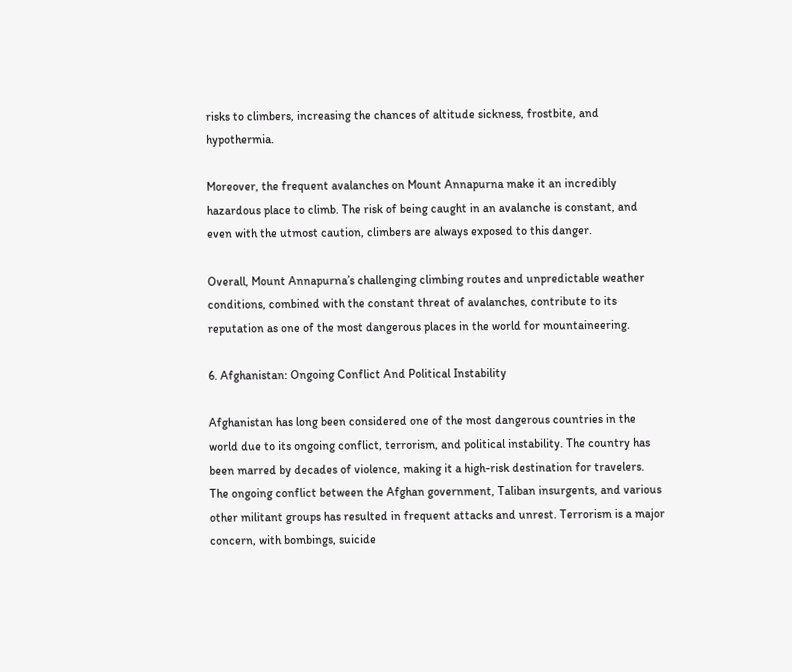risks to climbers, increasing the chances of altitude sickness, frostbite, and hypothermia.

Moreover, the frequent avalanches on Mount Annapurna make it an incredibly hazardous place to climb. The risk of being caught in an avalanche is constant, and even with the utmost caution, climbers are always exposed to this danger.

Overall, Mount Annapurna’s challenging climbing routes and unpredictable weather conditions, combined with the constant threat of avalanches, contribute to its reputation as one of the most dangerous places in the world for mountaineering.

6. Afghanistan: Ongoing Conflict And Political Instability

Afghanistan has long been considered one of the most dangerous countries in the world due to its ongoing conflict, terrorism, and political instability. The country has been marred by decades of violence, making it a high-risk destination for travelers. The ongoing conflict between the Afghan government, Taliban insurgents, and various other militant groups has resulted in frequent attacks and unrest. Terrorism is a major concern, with bombings, suicide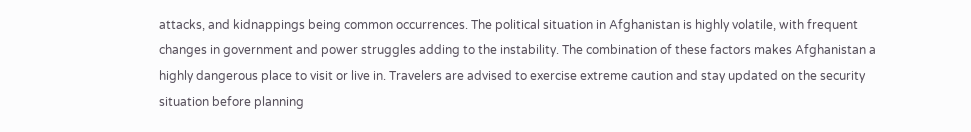attacks, and kidnappings being common occurrences. The political situation in Afghanistan is highly volatile, with frequent changes in government and power struggles adding to the instability. The combination of these factors makes Afghanistan a highly dangerous place to visit or live in. Travelers are advised to exercise extreme caution and stay updated on the security situation before planning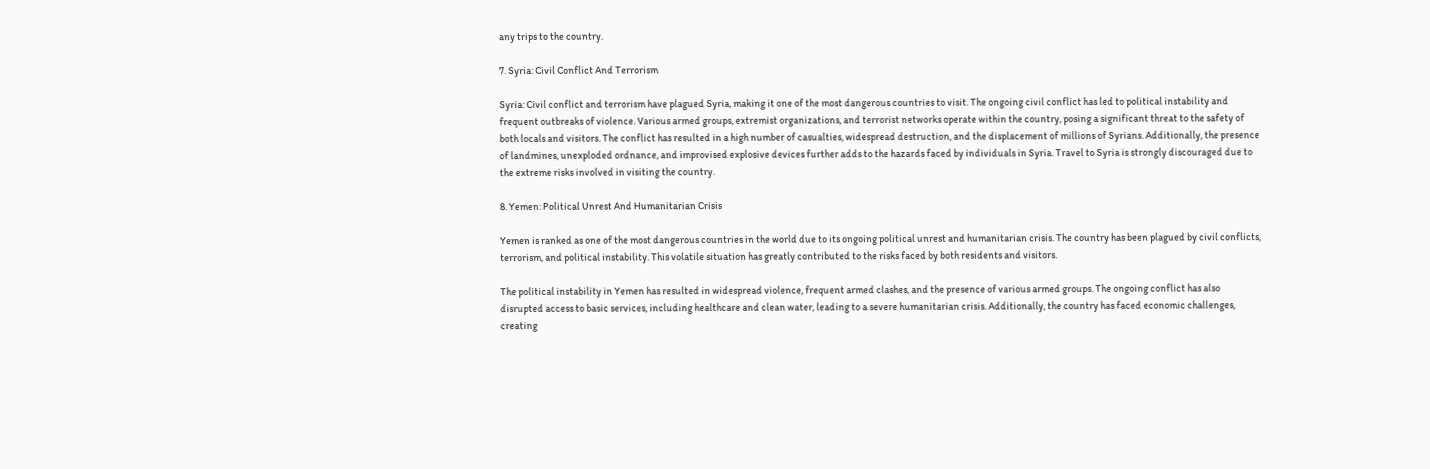any trips to the country.

7. Syria: Civil Conflict And Terrorism

Syria: Civil conflict and terrorism have plagued Syria, making it one of the most dangerous countries to visit. The ongoing civil conflict has led to political instability and frequent outbreaks of violence. Various armed groups, extremist organizations, and terrorist networks operate within the country, posing a significant threat to the safety of both locals and visitors. The conflict has resulted in a high number of casualties, widespread destruction, and the displacement of millions of Syrians. Additionally, the presence of landmines, unexploded ordnance, and improvised explosive devices further adds to the hazards faced by individuals in Syria. Travel to Syria is strongly discouraged due to the extreme risks involved in visiting the country.

8. Yemen: Political Unrest And Humanitarian Crisis

Yemen is ranked as one of the most dangerous countries in the world due to its ongoing political unrest and humanitarian crisis. The country has been plagued by civil conflicts, terrorism, and political instability. This volatile situation has greatly contributed to the risks faced by both residents and visitors.

The political instability in Yemen has resulted in widespread violence, frequent armed clashes, and the presence of various armed groups. The ongoing conflict has also disrupted access to basic services, including healthcare and clean water, leading to a severe humanitarian crisis. Additionally, the country has faced economic challenges, creating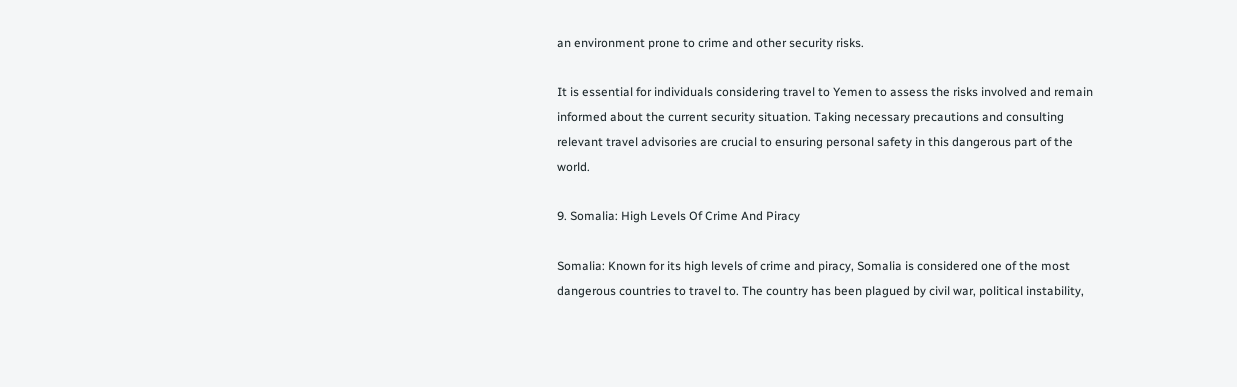an environment prone to crime and other security risks.

It is essential for individuals considering travel to Yemen to assess the risks involved and remain informed about the current security situation. Taking necessary precautions and consulting relevant travel advisories are crucial to ensuring personal safety in this dangerous part of the world.

9. Somalia: High Levels Of Crime And Piracy

Somalia: Known for its high levels of crime and piracy, Somalia is considered one of the most dangerous countries to travel to. The country has been plagued by civil war, political instability,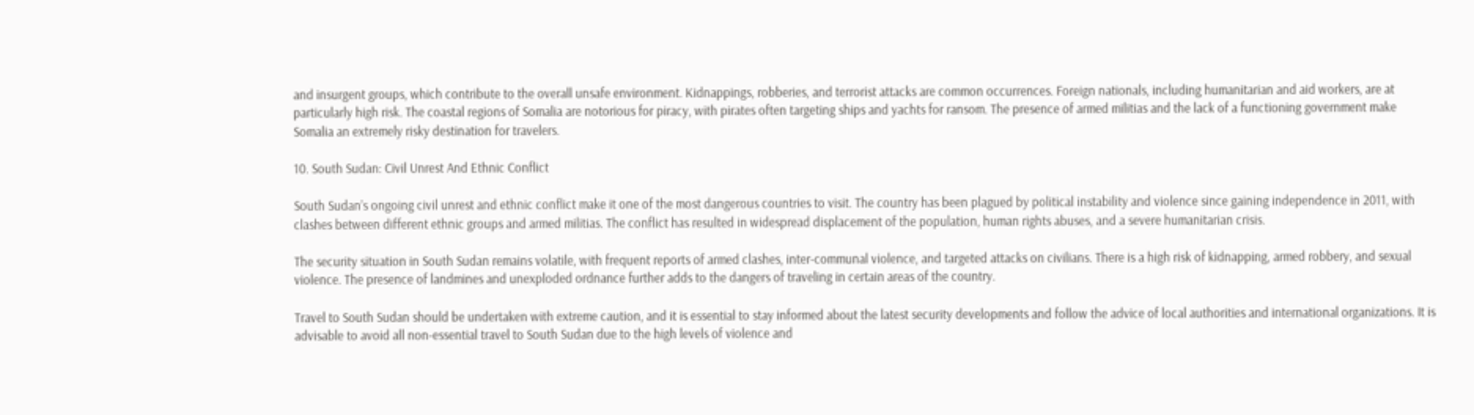and insurgent groups, which contribute to the overall unsafe environment. Kidnappings, robberies, and terrorist attacks are common occurrences. Foreign nationals, including humanitarian and aid workers, are at particularly high risk. The coastal regions of Somalia are notorious for piracy, with pirates often targeting ships and yachts for ransom. The presence of armed militias and the lack of a functioning government make Somalia an extremely risky destination for travelers.

10. South Sudan: Civil Unrest And Ethnic Conflict

South Sudan’s ongoing civil unrest and ethnic conflict make it one of the most dangerous countries to visit. The country has been plagued by political instability and violence since gaining independence in 2011, with clashes between different ethnic groups and armed militias. The conflict has resulted in widespread displacement of the population, human rights abuses, and a severe humanitarian crisis.

The security situation in South Sudan remains volatile, with frequent reports of armed clashes, inter-communal violence, and targeted attacks on civilians. There is a high risk of kidnapping, armed robbery, and sexual violence. The presence of landmines and unexploded ordnance further adds to the dangers of traveling in certain areas of the country.

Travel to South Sudan should be undertaken with extreme caution, and it is essential to stay informed about the latest security developments and follow the advice of local authorities and international organizations. It is advisable to avoid all non-essential travel to South Sudan due to the high levels of violence and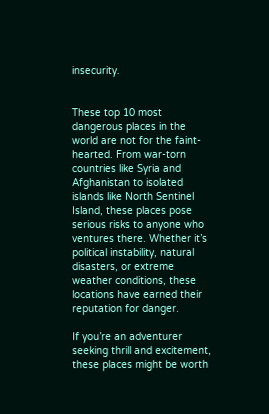insecurity.


These top 10 most dangerous places in the world are not for the faint-hearted. From war-torn countries like Syria and Afghanistan to isolated islands like North Sentinel Island, these places pose serious risks to anyone who ventures there. Whether it’s political instability, natural disasters, or extreme weather conditions, these locations have earned their reputation for danger.

If you’re an adventurer seeking thrill and excitement, these places might be worth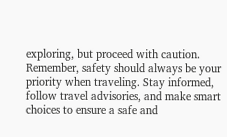exploring, but proceed with caution. Remember, safety should always be your priority when traveling. Stay informed, follow travel advisories, and make smart choices to ensure a safe and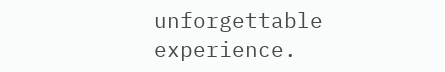unforgettable experience.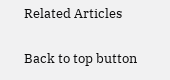Related Articles

Back to top button